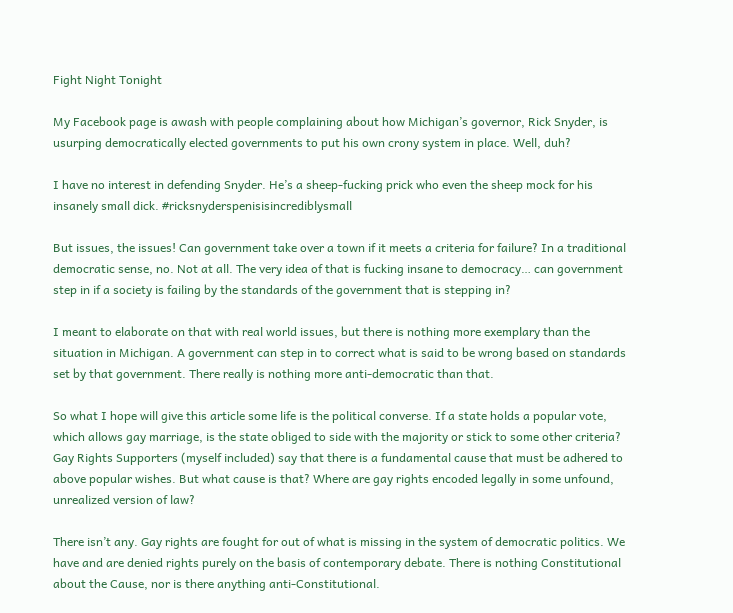Fight Night Tonight

My Facebook page is awash with people complaining about how Michigan’s governor, Rick Snyder, is usurping democratically elected governments to put his own crony system in place. Well, duh?

I have no interest in defending Snyder. He’s a sheep-fucking prick who even the sheep mock for his insanely small dick. #ricksnyderspenisisincrediblysmall

But issues, the issues! Can government take over a town if it meets a criteria for failure? In a traditional democratic sense, no. Not at all. The very idea of that is fucking insane to democracy… can government step in if a society is failing by the standards of the government that is stepping in?

I meant to elaborate on that with real world issues, but there is nothing more exemplary than the situation in Michigan. A government can step in to correct what is said to be wrong based on standards set by that government. There really is nothing more anti-democratic than that.

So what I hope will give this article some life is the political converse. If a state holds a popular vote, which allows gay marriage, is the state obliged to side with the majority or stick to some other criteria? Gay Rights Supporters (myself included) say that there is a fundamental cause that must be adhered to above popular wishes. But what cause is that? Where are gay rights encoded legally in some unfound, unrealized version of law?

There isn’t any. Gay rights are fought for out of what is missing in the system of democratic politics. We have and are denied rights purely on the basis of contemporary debate. There is nothing Constitutional about the Cause, nor is there anything anti-Constitutional.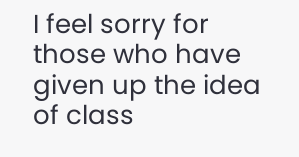I feel sorry for those who have given up the idea of class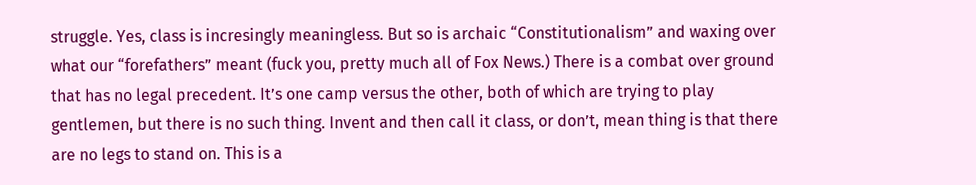struggle. Yes, class is incresingly meaningless. But so is archaic “Constitutionalism” and waxing over what our “forefathers” meant (fuck you, pretty much all of Fox News.) There is a combat over ground that has no legal precedent. It’s one camp versus the other, both of which are trying to play gentlemen, but there is no such thing. Invent and then call it class, or don’t, mean thing is that there are no legs to stand on. This is a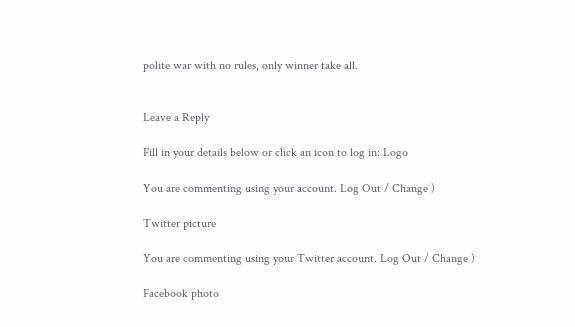polite war with no rules, only winner take all.


Leave a Reply

Fill in your details below or click an icon to log in: Logo

You are commenting using your account. Log Out / Change )

Twitter picture

You are commenting using your Twitter account. Log Out / Change )

Facebook photo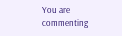You are commenting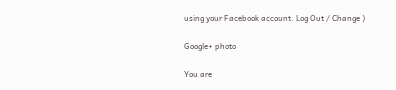using your Facebook account. Log Out / Change )

Google+ photo

You are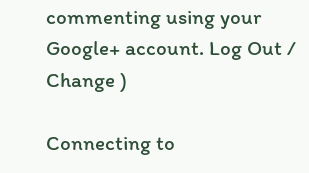commenting using your Google+ account. Log Out / Change )

Connecting to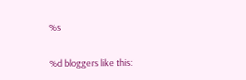%s

%d bloggers like this: